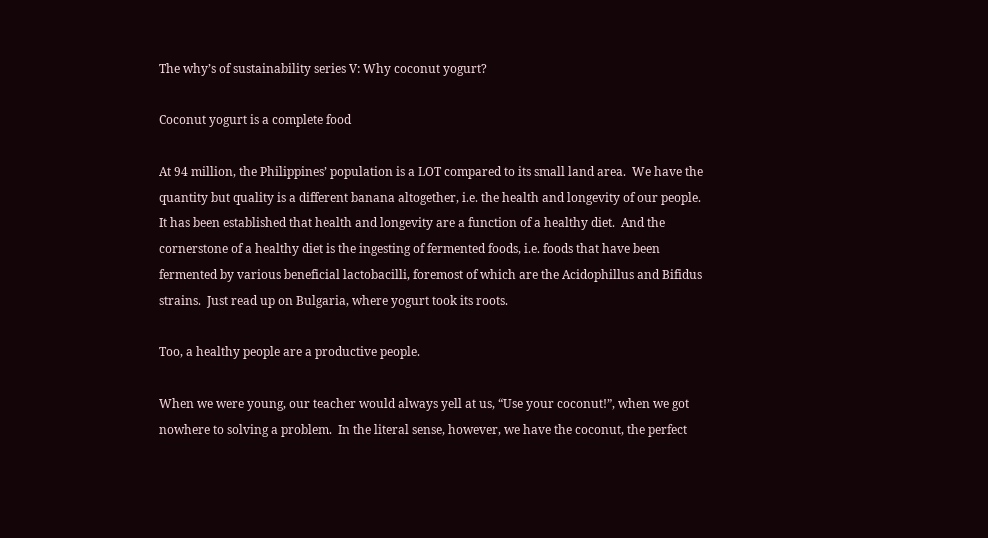The why’s of sustainability series V: Why coconut yogurt?

Coconut yogurt is a complete food

At 94 million, the Philippines’ population is a LOT compared to its small land area.  We have the quantity but quality is a different banana altogether, i.e. the health and longevity of our people.  It has been established that health and longevity are a function of a healthy diet.  And the cornerstone of a healthy diet is the ingesting of fermented foods, i.e. foods that have been fermented by various beneficial lactobacilli, foremost of which are the Acidophillus and Bifidus strains.  Just read up on Bulgaria, where yogurt took its roots.

Too, a healthy people are a productive people.

When we were young, our teacher would always yell at us, “Use your coconut!”, when we got nowhere to solving a problem.  In the literal sense, however, we have the coconut, the perfect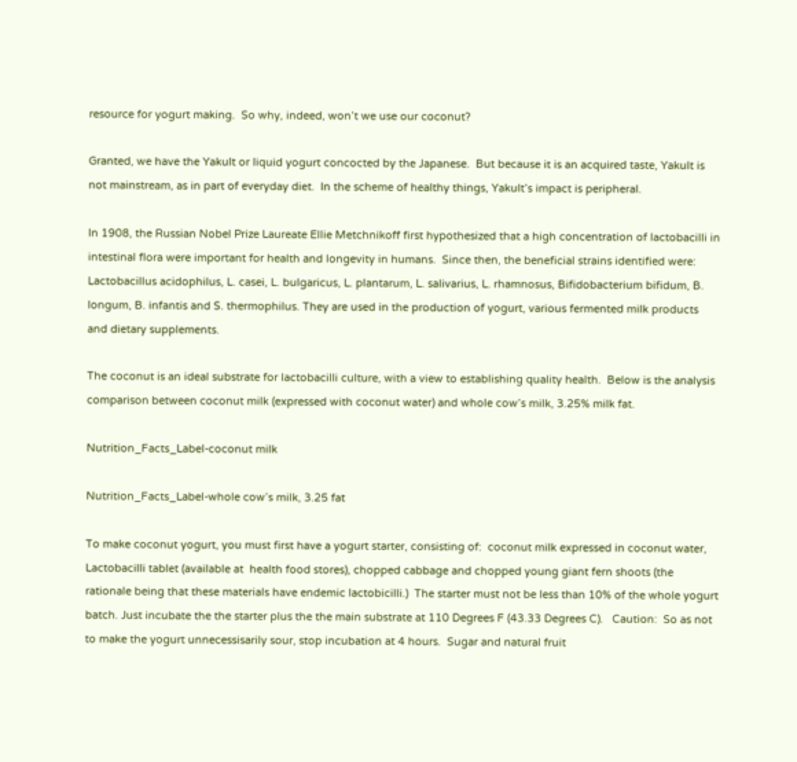resource for yogurt making.  So why, indeed, won’t we use our coconut?

Granted, we have the Yakult or liquid yogurt concocted by the Japanese.  But because it is an acquired taste, Yakult is not mainstream, as in part of everyday diet.  In the scheme of healthy things, Yakult’s impact is peripheral.

In 1908, the Russian Nobel Prize Laureate Ellie Metchnikoff first hypothesized that a high concentration of lactobacilli in intestinal flora were important for health and longevity in humans.  Since then, the beneficial strains identified were: Lactobacillus acidophilus, L. casei, L. bulgaricus, L. plantarum, L. salivarius, L. rhamnosus, Bifidobacterium bifidum, B. longum, B. infantis and S. thermophilus. They are used in the production of yogurt, various fermented milk products and dietary supplements.

The coconut is an ideal substrate for lactobacilli culture, with a view to establishing quality health.  Below is the analysis comparison between coconut milk (expressed with coconut water) and whole cow’s milk, 3.25% milk fat.

Nutrition_Facts_Label-coconut milk

Nutrition_Facts_Label-whole cow’s milk, 3.25 fat

To make coconut yogurt, you must first have a yogurt starter, consisting of:  coconut milk expressed in coconut water, Lactobacilli tablet (available at  health food stores), chopped cabbage and chopped young giant fern shoots (the rationale being that these materials have endemic lactobicilli.)  The starter must not be less than 10% of the whole yogurt batch. Just incubate the the starter plus the the main substrate at 110 Degrees F (43.33 Degrees C).   Caution:  So as not to make the yogurt unnecessisarily sour, stop incubation at 4 hours.  Sugar and natural fruit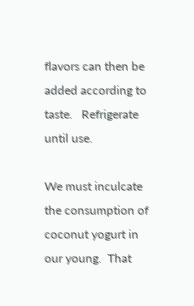flavors can then be added according to taste.   Refrigerate until use.

We must inculcate the consumption of coconut yogurt in our young.  That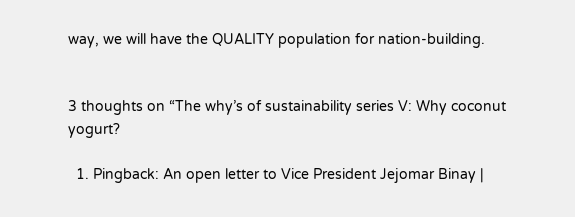way, we will have the QUALITY population for nation-building.


3 thoughts on “The why’s of sustainability series V: Why coconut yogurt?

  1. Pingback: An open letter to Vice President Jejomar Binay |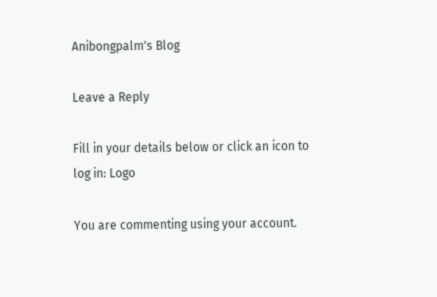Anibongpalm's Blog

Leave a Reply

Fill in your details below or click an icon to log in: Logo

You are commenting using your account.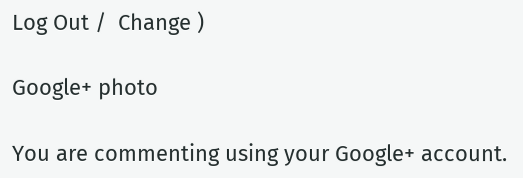Log Out /  Change )

Google+ photo

You are commenting using your Google+ account.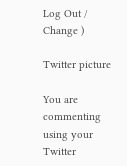Log Out /  Change )

Twitter picture

You are commenting using your Twitter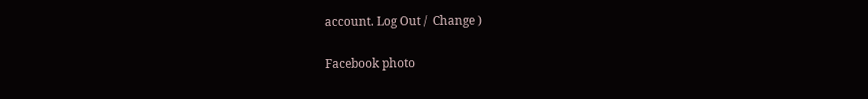account. Log Out /  Change )

Facebook photo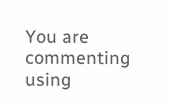You are commenting using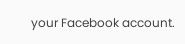your Facebook account.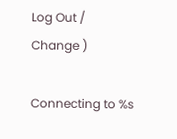Log Out /  Change )

Connecting to %s